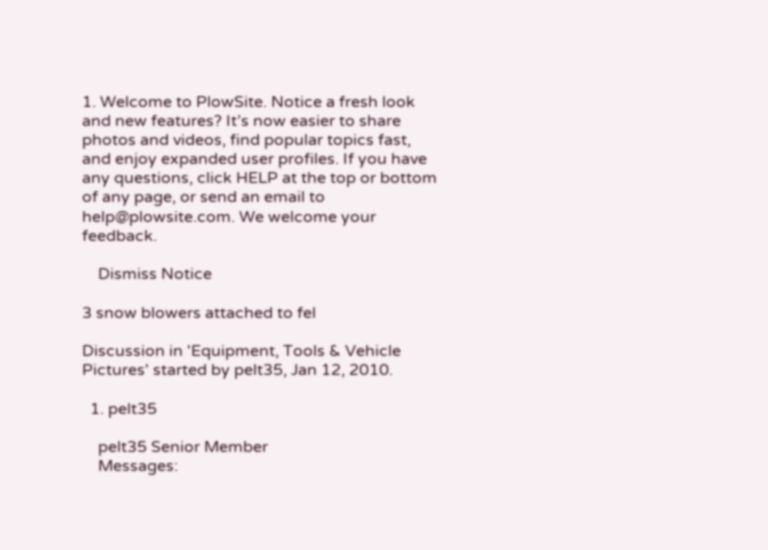1. Welcome to PlowSite. Notice a fresh look and new features? It’s now easier to share photos and videos, find popular topics fast, and enjoy expanded user profiles. If you have any questions, click HELP at the top or bottom of any page, or send an email to help@plowsite.com. We welcome your feedback.

    Dismiss Notice

3 snow blowers attached to fel

Discussion in 'Equipment, Tools & Vehicle Pictures' started by pelt35, Jan 12, 2010.

  1. pelt35

    pelt35 Senior Member
    Messages: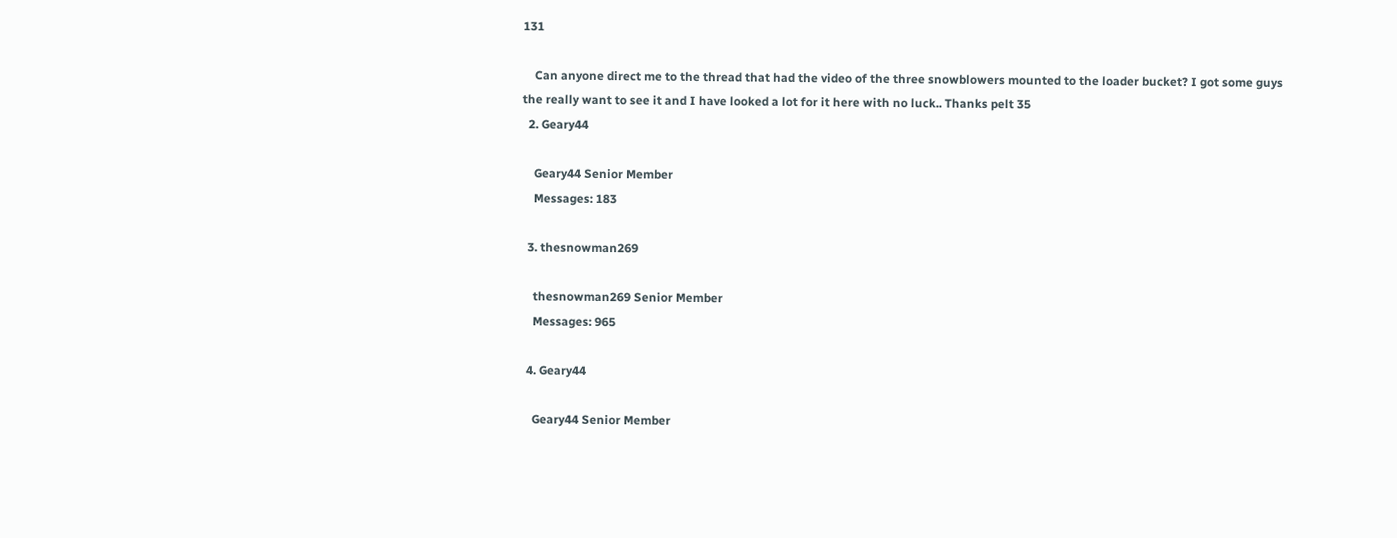131

    Can anyone direct me to the thread that had the video of the three snowblowers mounted to the loader bucket? I got some guys the really want to see it and I have looked a lot for it here with no luck.. Thanks pelt 35
  2. Geary44

    Geary44 Senior Member
    Messages: 183

  3. thesnowman269

    thesnowman269 Senior Member
    Messages: 965

  4. Geary44

    Geary44 Senior Member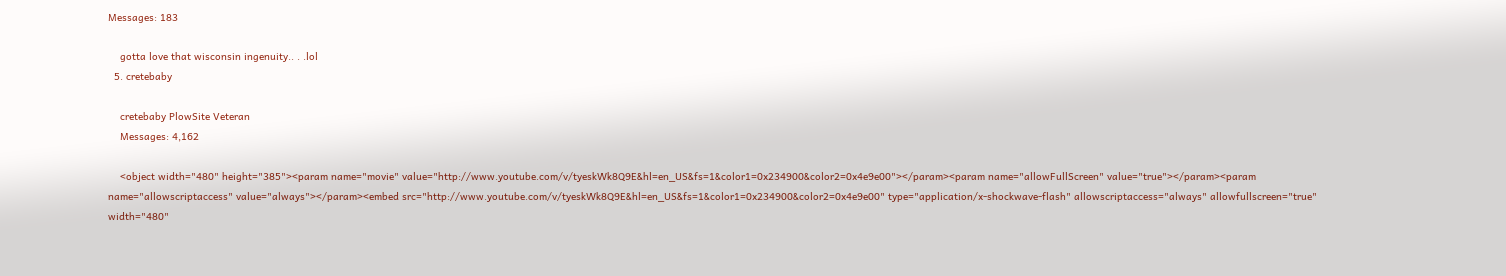Messages: 183

    gotta love that wisconsin ingenuity.. . .lol
  5. cretebaby

    cretebaby PlowSite Veteran
    Messages: 4,162

    <object width="480" height="385"><param name="movie" value="http://www.youtube.com/v/tyeskWk8Q9E&hl=en_US&fs=1&color1=0x234900&color2=0x4e9e00"></param><param name="allowFullScreen" value="true"></param><param name="allowscriptaccess" value="always"></param><embed src="http://www.youtube.com/v/tyeskWk8Q9E&hl=en_US&fs=1&color1=0x234900&color2=0x4e9e00" type="application/x-shockwave-flash" allowscriptaccess="always" allowfullscreen="true" width="480"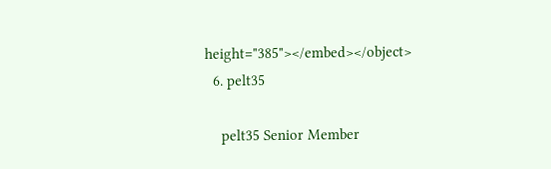height="385"></embed></object>
  6. pelt35

    pelt35 Senior Member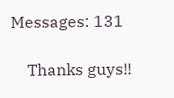Messages: 131

    Thanks guys!!